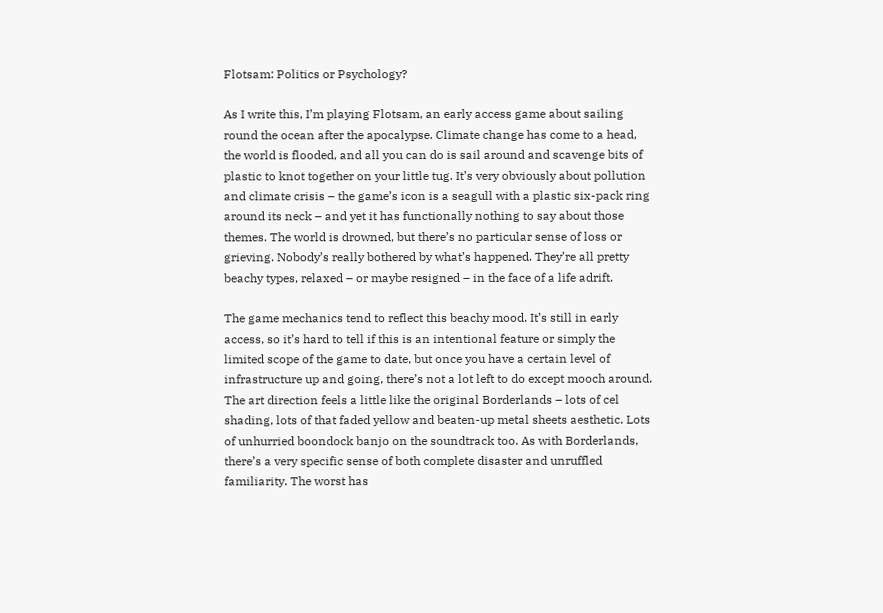Flotsam: Politics or Psychology?

As I write this, I’m playing Flotsam, an early access game about sailing round the ocean after the apocalypse. Climate change has come to a head, the world is flooded, and all you can do is sail around and scavenge bits of plastic to knot together on your little tug. It’s very obviously about pollution and climate crisis – the game’s icon is a seagull with a plastic six-pack ring around its neck – and yet it has functionally nothing to say about those themes. The world is drowned, but there’s no particular sense of loss or grieving. Nobody’s really bothered by what’s happened. They’re all pretty beachy types, relaxed – or maybe resigned – in the face of a life adrift.

The game mechanics tend to reflect this beachy mood. It’s still in early access, so it’s hard to tell if this is an intentional feature or simply the limited scope of the game to date, but once you have a certain level of infrastructure up and going, there’s not a lot left to do except mooch around. The art direction feels a little like the original Borderlands – lots of cel shading, lots of that faded yellow and beaten-up metal sheets aesthetic. Lots of unhurried boondock banjo on the soundtrack too. As with Borderlands, there’s a very specific sense of both complete disaster and unruffled familiarity. The worst has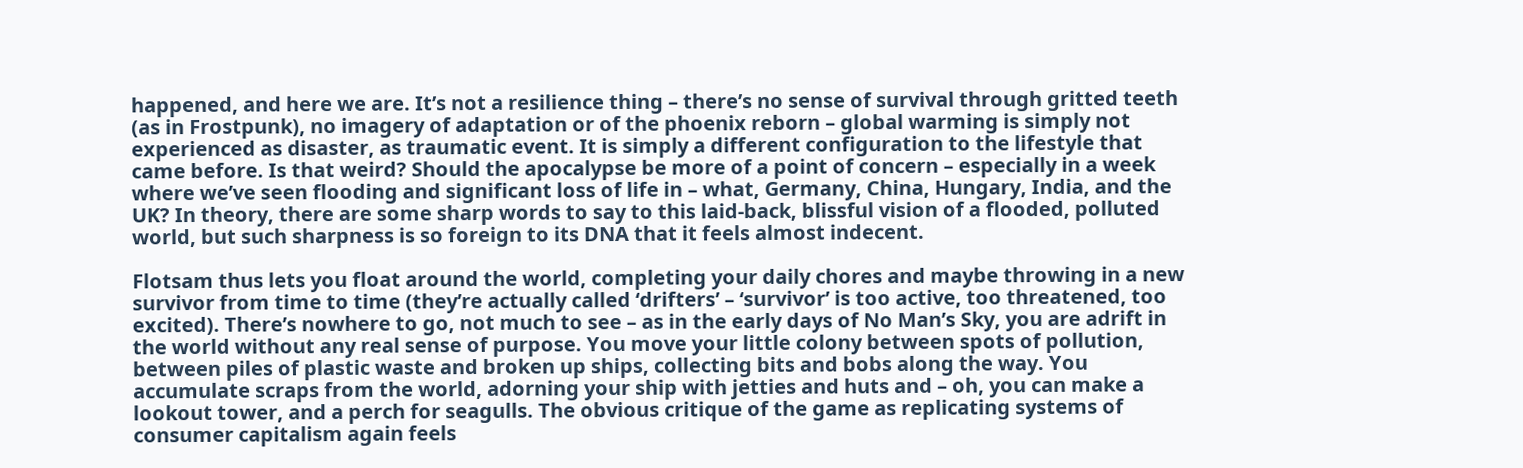happened, and here we are. It’s not a resilience thing – there’s no sense of survival through gritted teeth (as in Frostpunk), no imagery of adaptation or of the phoenix reborn – global warming is simply not experienced as disaster, as traumatic event. It is simply a different configuration to the lifestyle that came before. Is that weird? Should the apocalypse be more of a point of concern – especially in a week where we’ve seen flooding and significant loss of life in – what, Germany, China, Hungary, India, and the UK? In theory, there are some sharp words to say to this laid-back, blissful vision of a flooded, polluted world, but such sharpness is so foreign to its DNA that it feels almost indecent.

Flotsam thus lets you float around the world, completing your daily chores and maybe throwing in a new survivor from time to time (they’re actually called ‘drifters’ – ‘survivor’ is too active, too threatened, too excited). There’s nowhere to go, not much to see – as in the early days of No Man’s Sky, you are adrift in the world without any real sense of purpose. You move your little colony between spots of pollution, between piles of plastic waste and broken up ships, collecting bits and bobs along the way. You accumulate scraps from the world, adorning your ship with jetties and huts and – oh, you can make a lookout tower, and a perch for seagulls. The obvious critique of the game as replicating systems of consumer capitalism again feels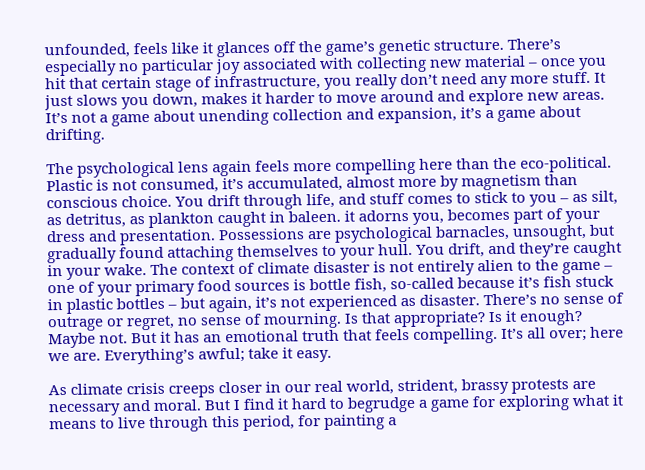unfounded, feels like it glances off the game’s genetic structure. There’s especially no particular joy associated with collecting new material – once you hit that certain stage of infrastructure, you really don’t need any more stuff. It just slows you down, makes it harder to move around and explore new areas. It’s not a game about unending collection and expansion, it’s a game about drifting.

The psychological lens again feels more compelling here than the eco-political. Plastic is not consumed, it’s accumulated, almost more by magnetism than conscious choice. You drift through life, and stuff comes to stick to you – as silt, as detritus, as plankton caught in baleen. it adorns you, becomes part of your dress and presentation. Possessions are psychological barnacles, unsought, but gradually found attaching themselves to your hull. You drift, and they’re caught in your wake. The context of climate disaster is not entirely alien to the game – one of your primary food sources is bottle fish, so-called because it’s fish stuck in plastic bottles – but again, it’s not experienced as disaster. There’s no sense of outrage or regret, no sense of mourning. Is that appropriate? Is it enough? Maybe not. But it has an emotional truth that feels compelling. It’s all over; here we are. Everything’s awful; take it easy.

As climate crisis creeps closer in our real world, strident, brassy protests are necessary and moral. But I find it hard to begrudge a game for exploring what it means to live through this period, for painting a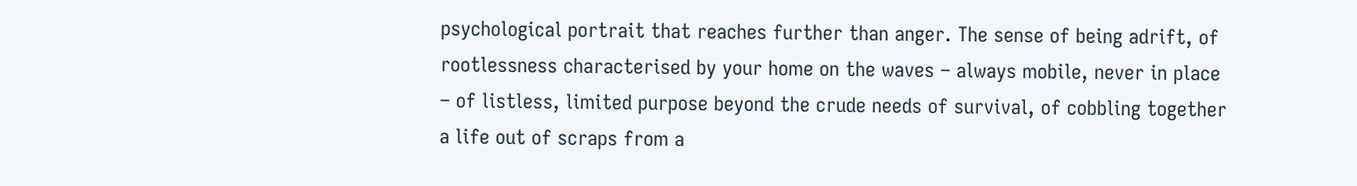psychological portrait that reaches further than anger. The sense of being adrift, of rootlessness characterised by your home on the waves – always mobile, never in place – of listless, limited purpose beyond the crude needs of survival, of cobbling together a life out of scraps from a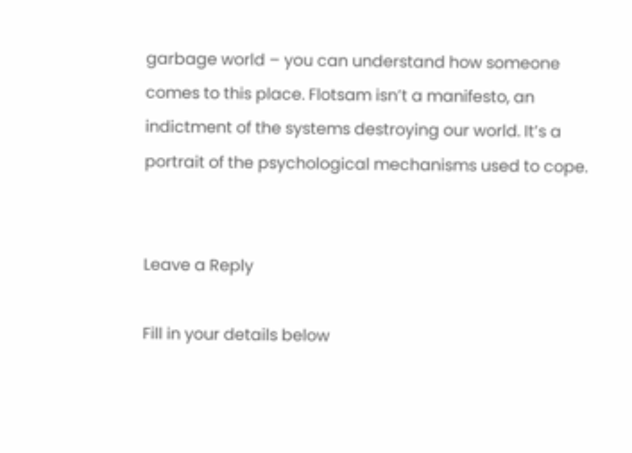garbage world – you can understand how someone comes to this place. Flotsam isn’t a manifesto, an indictment of the systems destroying our world. It’s a portrait of the psychological mechanisms used to cope.


Leave a Reply

Fill in your details below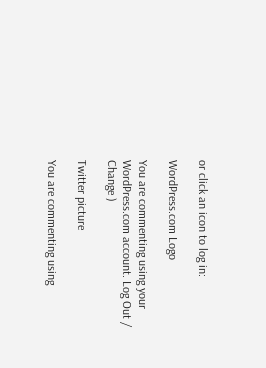or click an icon to log in:

WordPress.com Logo

You are commenting using your WordPress.com account. Log Out /  Change )

Twitter picture

You are commenting using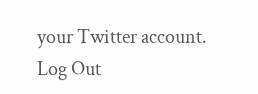your Twitter account. Log Out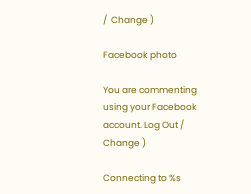/  Change )

Facebook photo

You are commenting using your Facebook account. Log Out /  Change )

Connecting to %s